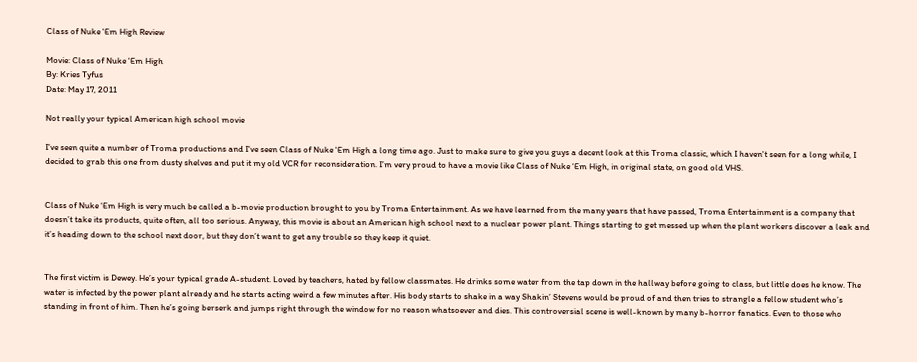Class of Nuke 'Em High Review

Movie: Class of Nuke 'Em High
By: Kries Tyfus
Date: May 17, 2011

Not really your typical American high school movie

I've seen quite a number of Troma productions and I've seen Class of Nuke 'Em High a long time ago. Just to make sure to give you guys a decent look at this Troma classic, which I haven't seen for a long while, I decided to grab this one from dusty shelves and put it my old VCR for reconsideration. I’m very proud to have a movie like Class of Nuke ‘Em High, in original state, on good old VHS.


Class of Nuke ‘Em High is very much be called a b-movie production brought to you by Troma Entertainment. As we have learned from the many years that have passed, Troma Entertainment is a company that doesn’t take its products, quite often, all too serious. Anyway, this movie is about an American high school next to a nuclear power plant. Things starting to get messed up when the plant workers discover a leak and it’s heading down to the school next door, but they don’t want to get any trouble so they keep it quiet.


The first victim is Dewey. He’s your typical grade A-student. Loved by teachers, hated by fellow classmates. He drinks some water from the tap down in the hallway before going to class, but little does he know. The water is infected by the power plant already and he starts acting weird a few minutes after. His body starts to shake in a way Shakin’ Stevens would be proud of and then tries to strangle a fellow student who’s standing in front of him. Then he’s going berserk and jumps right through the window for no reason whatsoever and dies. This controversial scene is well-known by many b-horror fanatics. Even to those who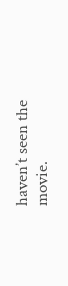haven’t seen the movie.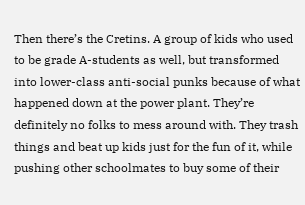Then there’s the Cretins. A group of kids who used to be grade A-students as well, but transformed into lower-class anti-social punks because of what happened down at the power plant. They’re definitely no folks to mess around with. They trash things and beat up kids just for the fun of it, while pushing other schoolmates to buy some of their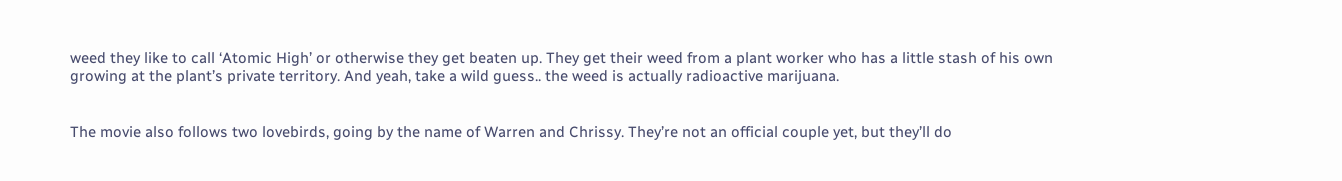weed they like to call ‘Atomic High’ or otherwise they get beaten up. They get their weed from a plant worker who has a little stash of his own growing at the plant’s private territory. And yeah, take a wild guess.. the weed is actually radioactive marijuana.


The movie also follows two lovebirds, going by the name of Warren and Chrissy. They’re not an official couple yet, but they’ll do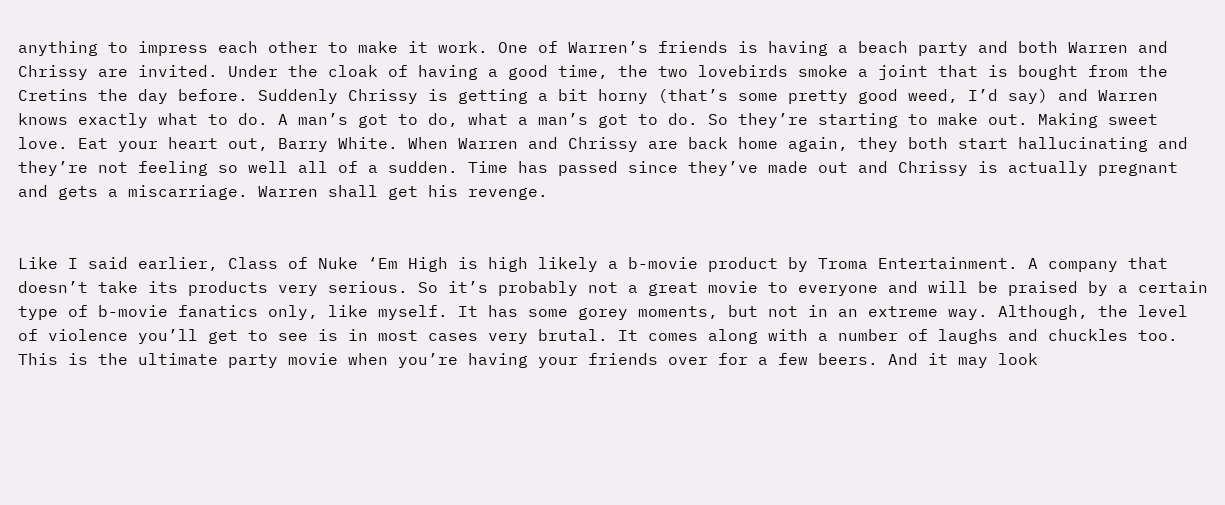anything to impress each other to make it work. One of Warren’s friends is having a beach party and both Warren and Chrissy are invited. Under the cloak of having a good time, the two lovebirds smoke a joint that is bought from the Cretins the day before. Suddenly Chrissy is getting a bit horny (that’s some pretty good weed, I’d say) and Warren knows exactly what to do. A man’s got to do, what a man’s got to do. So they’re starting to make out. Making sweet love. Eat your heart out, Barry White. When Warren and Chrissy are back home again, they both start hallucinating and they’re not feeling so well all of a sudden. Time has passed since they’ve made out and Chrissy is actually pregnant and gets a miscarriage. Warren shall get his revenge.


Like I said earlier, Class of Nuke ‘Em High is high likely a b-movie product by Troma Entertainment. A company that doesn’t take its products very serious. So it’s probably not a great movie to everyone and will be praised by a certain type of b-movie fanatics only, like myself. It has some gorey moments, but not in an extreme way. Although, the level of violence you’ll get to see is in most cases very brutal. It comes along with a number of laughs and chuckles too. This is the ultimate party movie when you’re having your friends over for a few beers. And it may look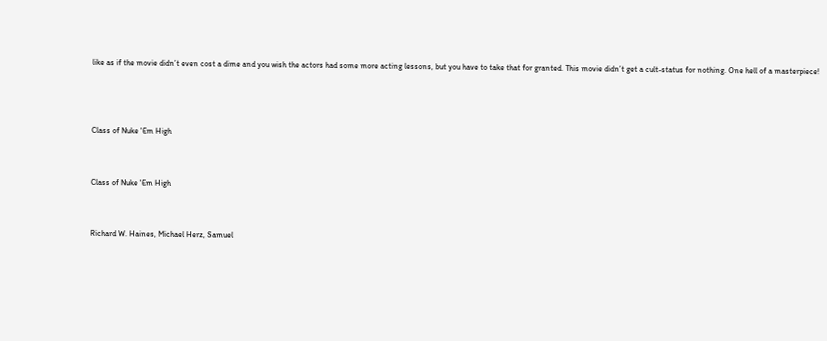like as if the movie didn’t even cost a dime and you wish the actors had some more acting lessons, but you have to take that for granted. This movie didn’t get a cult-status for nothing. One hell of a masterpiece!



Class of Nuke 'Em High


Class of Nuke 'Em High


Richard W. Haines, Michael Herz, Samuel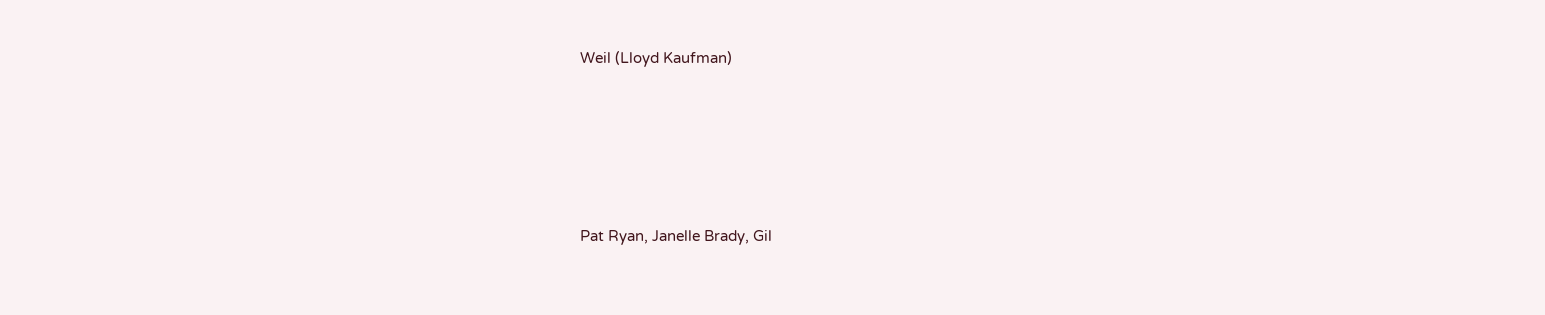Weil (Lloyd Kaufman)






Pat Ryan, Janelle Brady, Gil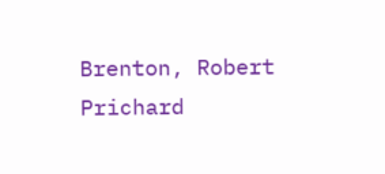Brenton, Robert Prichard